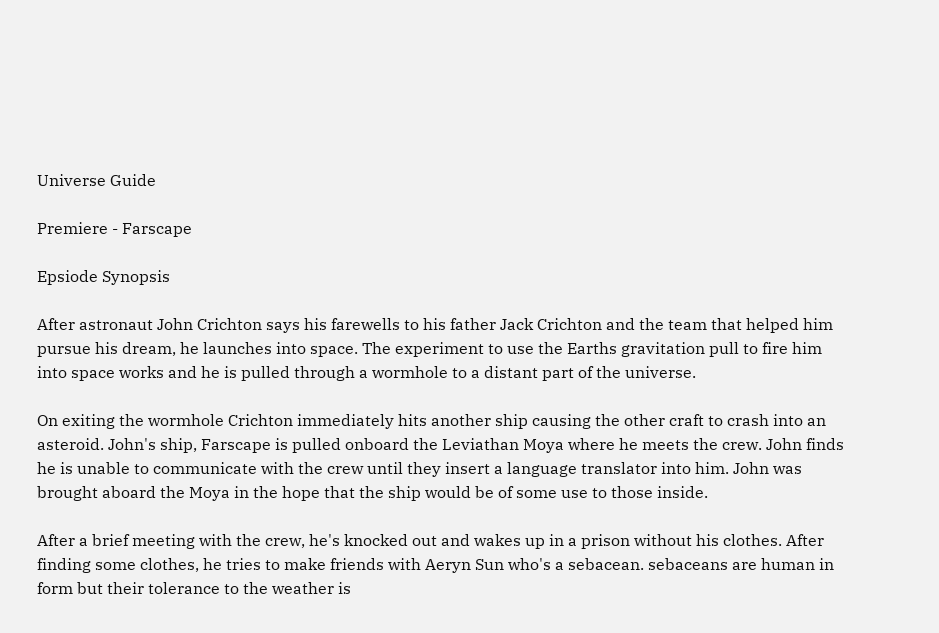Universe Guide

Premiere - Farscape

Epsiode Synopsis

After astronaut John Crichton says his farewells to his father Jack Crichton and the team that helped him pursue his dream, he launches into space. The experiment to use the Earths gravitation pull to fire him into space works and he is pulled through a wormhole to a distant part of the universe.

On exiting the wormhole Crichton immediately hits another ship causing the other craft to crash into an asteroid. John's ship, Farscape is pulled onboard the Leviathan Moya where he meets the crew. John finds he is unable to communicate with the crew until they insert a language translator into him. John was brought aboard the Moya in the hope that the ship would be of some use to those inside.

After a brief meeting with the crew, he's knocked out and wakes up in a prison without his clothes. After finding some clothes, he tries to make friends with Aeryn Sun who's a sebacean. sebaceans are human in form but their tolerance to the weather is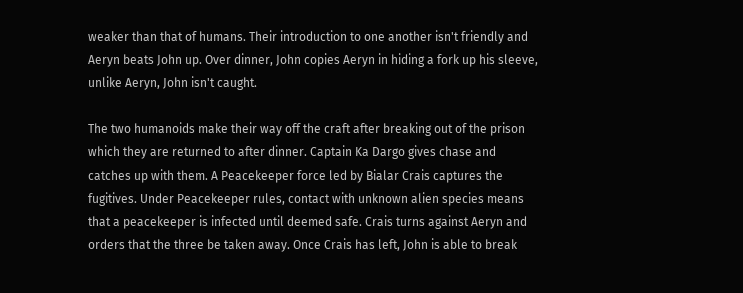weaker than that of humans. Their introduction to one another isn't friendly and Aeryn beats John up. Over dinner, John copies Aeryn in hiding a fork up his sleeve, unlike Aeryn, John isn't caught.

The two humanoids make their way off the craft after breaking out of the prison which they are returned to after dinner. Captain Ka Dargo gives chase and catches up with them. A Peacekeeper force led by Bialar Crais captures the fugitives. Under Peacekeeper rules, contact with unknown alien species means that a peacekeeper is infected until deemed safe. Crais turns against Aeryn and orders that the three be taken away. Once Crais has left, John is able to break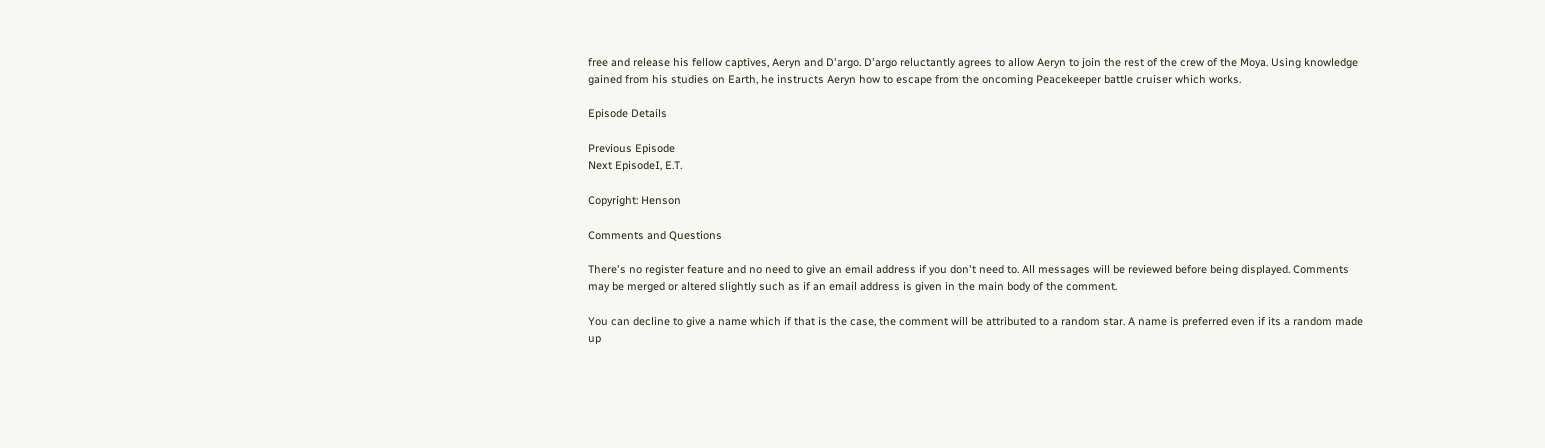free and release his fellow captives, Aeryn and D'argo. D'argo reluctantly agrees to allow Aeryn to join the rest of the crew of the Moya. Using knowledge gained from his studies on Earth, he instructs Aeryn how to escape from the oncoming Peacekeeper battle cruiser which works.

Episode Details

Previous Episode
Next EpisodeI, E.T.

Copyright: Henson

Comments and Questions

There's no register feature and no need to give an email address if you don't need to. All messages will be reviewed before being displayed. Comments may be merged or altered slightly such as if an email address is given in the main body of the comment.

You can decline to give a name which if that is the case, the comment will be attributed to a random star. A name is preferred even if its a random made up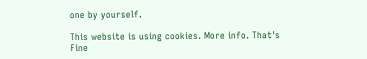one by yourself.

This website is using cookies. More info. That's Fine